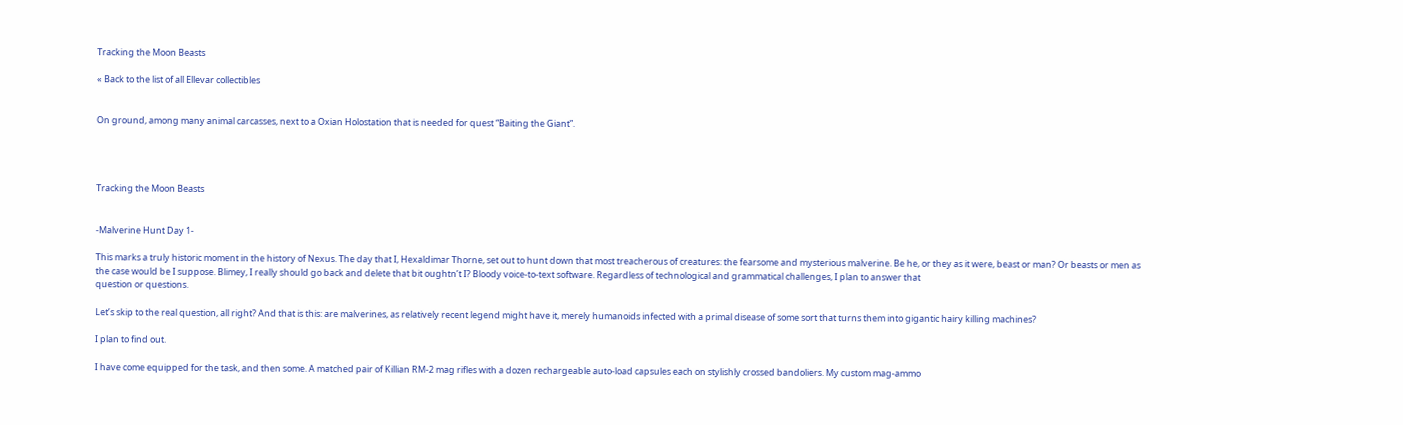Tracking the Moon Beasts

« Back to the list of all Ellevar collectibles


On ground, among many animal carcasses, next to a Oxian Holostation that is needed for quest “Baiting the Giant”.




Tracking the Moon Beasts


-Malverine Hunt Day 1-

This marks a truly historic moment in the history of Nexus. The day that I, Hexaldimar Thorne, set out to hunt down that most treacherous of creatures: the fearsome and mysterious malverine. Be he, or they as it were, beast or man? Or beasts or men as the case would be I suppose. Blimey, I really should go back and delete that bit oughtn’t I? Bloody voice-to-text software. Regardless of technological and grammatical challenges, I plan to answer that
question or questions.

Let’s skip to the real question, all right? And that is this: are malverines, as relatively recent legend might have it, merely humanoids infected with a primal disease of some sort that turns them into gigantic hairy killing machines?

I plan to find out.

I have come equipped for the task, and then some. A matched pair of Killian RM-2 mag rifles with a dozen rechargeable auto-load capsules each on stylishly crossed bandoliers. My custom mag-ammo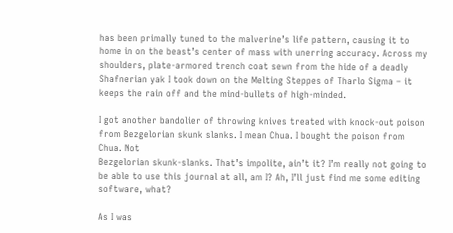has been primally tuned to the malverine’s life pattern, causing it to home in on the beast’s center of mass with unerring accuracy. Across my shoulders, plate-armored trench coat sewn from the hide of a deadly Shafnerian yak I took down on the Melting Steppes of Tharlo Sigma – it keeps the rain off and the mind-bullets of high-minded.

I got another bandolier of throwing knives treated with knock-out poison from Bezgelorian skunk slanks. I mean Chua. I bought the poison from Chua. Not
Bezgelorian skunk-slanks. That’s impolite, ain’t it? I’m really not going to be able to use this journal at all, am I? Ah, I’ll just find me some editing software, what?

As I was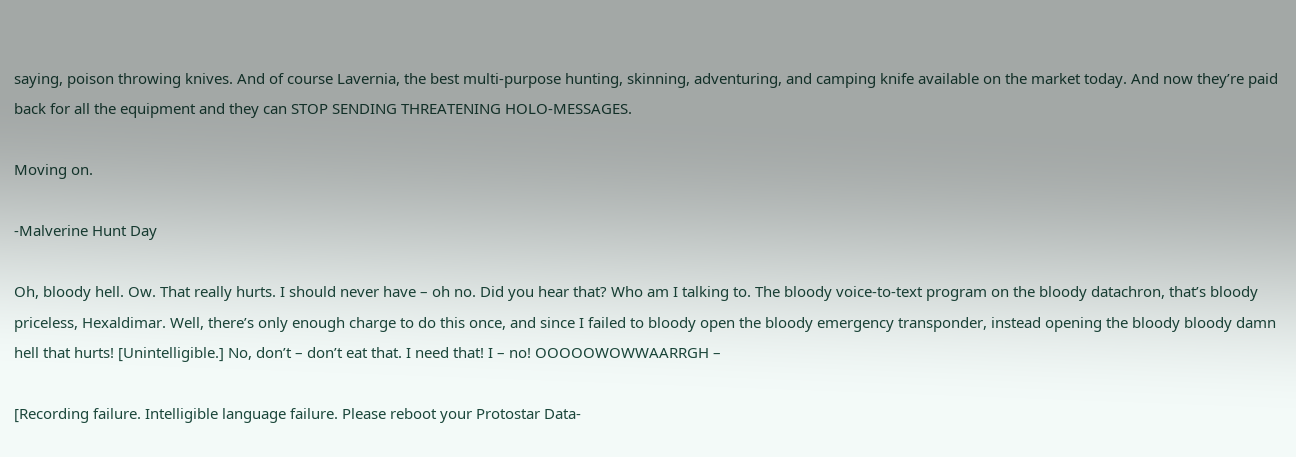saying, poison throwing knives. And of course Lavernia, the best multi-purpose hunting, skinning, adventuring, and camping knife available on the market today. And now they’re paid back for all the equipment and they can STOP SENDING THREATENING HOLO-MESSAGES.

Moving on.

-Malverine Hunt Day

Oh, bloody hell. Ow. That really hurts. I should never have – oh no. Did you hear that? Who am I talking to. The bloody voice-to-text program on the bloody datachron, that’s bloody priceless, Hexaldimar. Well, there’s only enough charge to do this once, and since I failed to bloody open the bloody emergency transponder, instead opening the bloody bloody damn hell that hurts! [Unintelligible.] No, don’t – don’t eat that. I need that! I – no! OOOOOWOWWAARRGH –

[Recording failure. Intelligible language failure. Please reboot your Protostar Data-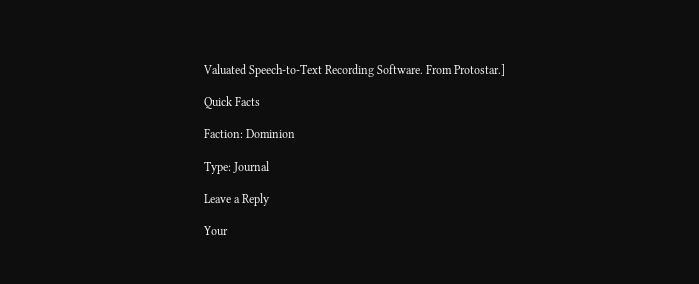Valuated Speech-to-Text Recording Software. From Protostar.]

Quick Facts

Faction: Dominion

Type: Journal

Leave a Reply

Your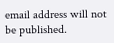email address will not be published.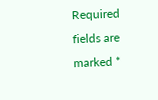Required fields are marked *